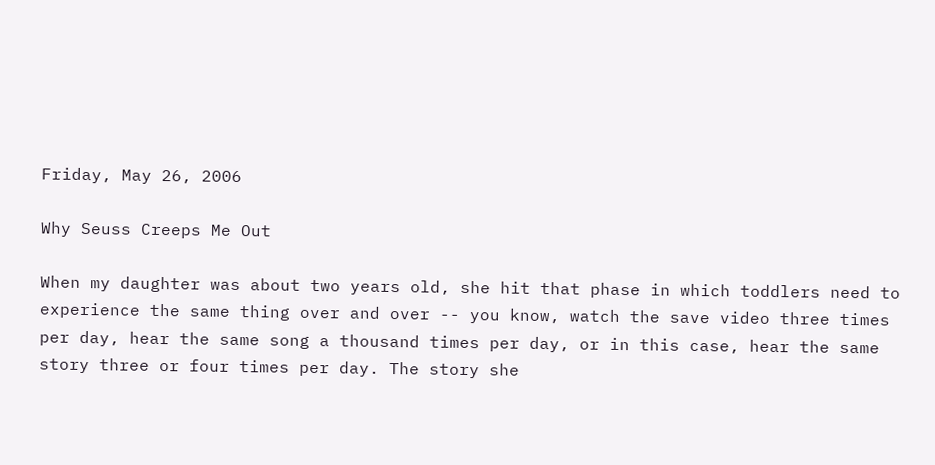Friday, May 26, 2006

Why Seuss Creeps Me Out

When my daughter was about two years old, she hit that phase in which toddlers need to experience the same thing over and over -- you know, watch the save video three times per day, hear the same song a thousand times per day, or in this case, hear the same story three or four times per day. The story she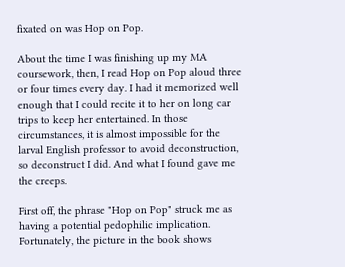fixated on was Hop on Pop.

About the time I was finishing up my MA coursework, then, I read Hop on Pop aloud three or four times every day. I had it memorized well enough that I could recite it to her on long car trips to keep her entertained. In those circumstances, it is almost impossible for the larval English professor to avoid deconstruction, so deconstruct I did. And what I found gave me the creeps.

First off, the phrase "Hop on Pop" struck me as having a potential pedophilic implication. Fortunately, the picture in the book shows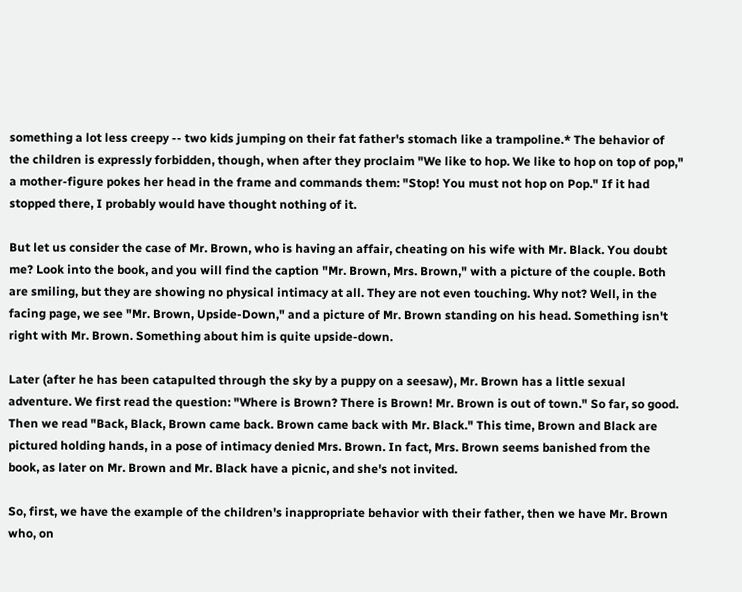something a lot less creepy -- two kids jumping on their fat father's stomach like a trampoline.* The behavior of the children is expressly forbidden, though, when after they proclaim "We like to hop. We like to hop on top of pop," a mother-figure pokes her head in the frame and commands them: "Stop! You must not hop on Pop." If it had stopped there, I probably would have thought nothing of it.

But let us consider the case of Mr. Brown, who is having an affair, cheating on his wife with Mr. Black. You doubt me? Look into the book, and you will find the caption "Mr. Brown, Mrs. Brown," with a picture of the couple. Both are smiling, but they are showing no physical intimacy at all. They are not even touching. Why not? Well, in the facing page, we see "Mr. Brown, Upside-Down," and a picture of Mr. Brown standing on his head. Something isn't right with Mr. Brown. Something about him is quite upside-down.

Later (after he has been catapulted through the sky by a puppy on a seesaw), Mr. Brown has a little sexual adventure. We first read the question: "Where is Brown? There is Brown! Mr. Brown is out of town." So far, so good. Then we read "Back, Black, Brown came back. Brown came back with Mr. Black." This time, Brown and Black are pictured holding hands, in a pose of intimacy denied Mrs. Brown. In fact, Mrs. Brown seems banished from the book, as later on Mr. Brown and Mr. Black have a picnic, and she's not invited.

So, first, we have the example of the children's inappropriate behavior with their father, then we have Mr. Brown who, on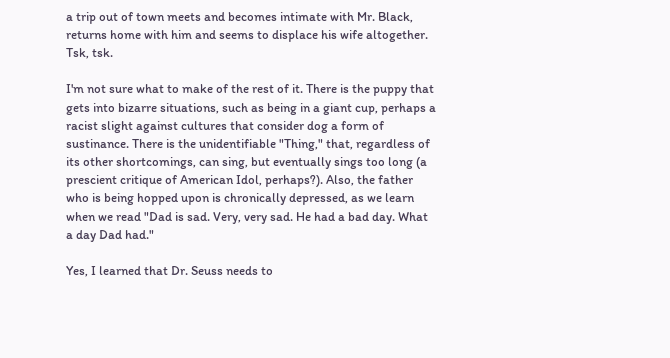a trip out of town meets and becomes intimate with Mr. Black, returns home with him and seems to displace his wife altogether. Tsk, tsk.

I'm not sure what to make of the rest of it. There is the puppy that gets into bizarre situations, such as being in a giant cup, perhaps a racist slight against cultures that consider dog a form of sustinance. There is the unidentifiable "Thing," that, regardless of its other shortcomings, can sing, but eventually sings too long (a prescient critique of American Idol, perhaps?). Also, the father who is being hopped upon is chronically depressed, as we learn when we read "Dad is sad. Very, very sad. He had a bad day. What a day Dad had."

Yes, I learned that Dr. Seuss needs to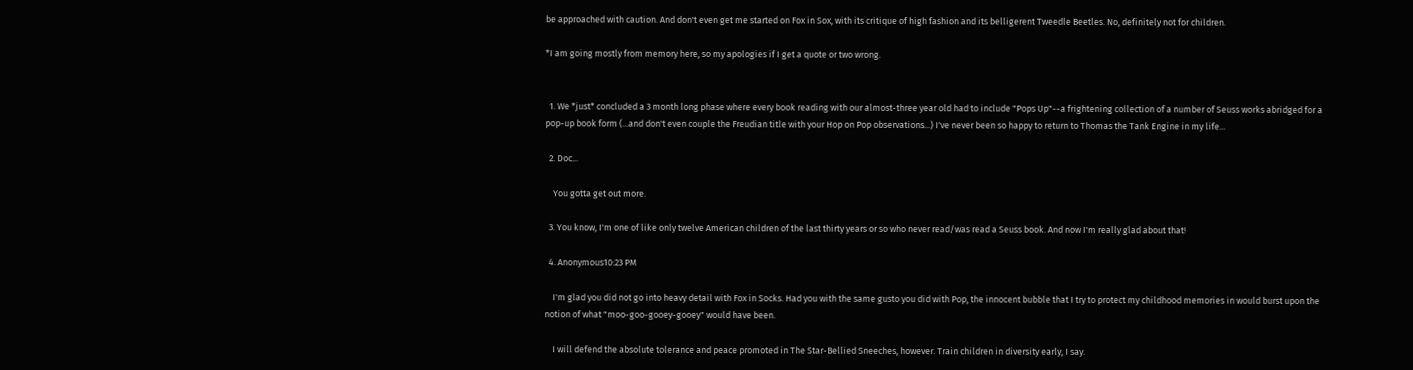be approached with caution. And don't even get me started on Fox in Sox, with its critique of high fashion and its belligerent Tweedle Beetles. No, definitely not for children.

*I am going mostly from memory here, so my apologies if I get a quote or two wrong.


  1. We *just* concluded a 3 month long phase where every book reading with our almost-three year old had to include "Pops Up"--a frightening collection of a number of Seuss works abridged for a pop-up book form (...and don't even couple the Freudian title with your Hop on Pop observations...) I've never been so happy to return to Thomas the Tank Engine in my life...

  2. Doc...

    You gotta get out more.

  3. You know, I'm one of like only twelve American children of the last thirty years or so who never read/was read a Seuss book. And now I'm really glad about that!

  4. Anonymous10:23 PM

    I'm glad you did not go into heavy detail with Fox in Socks. Had you with the same gusto you did with Pop, the innocent bubble that I try to protect my childhood memories in would burst upon the notion of what "moo-goo-gooey-gooey" would have been.

    I will defend the absolute tolerance and peace promoted in The Star-Bellied Sneeches, however. Train children in diversity early, I say.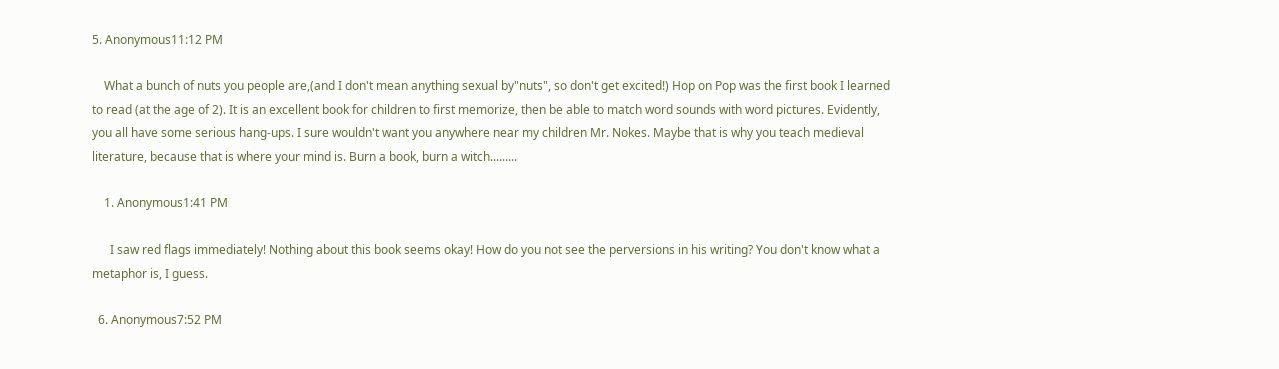5. Anonymous11:12 PM

    What a bunch of nuts you people are,(and I don't mean anything sexual by"nuts", so don't get excited!) Hop on Pop was the first book I learned to read (at the age of 2). It is an excellent book for children to first memorize, then be able to match word sounds with word pictures. Evidently, you all have some serious hang-ups. I sure wouldn't want you anywhere near my children Mr. Nokes. Maybe that is why you teach medieval literature, because that is where your mind is. Burn a book, burn a witch.........

    1. Anonymous1:41 PM

      I saw red flags immediately! Nothing about this book seems okay! How do you not see the perversions in his writing? You don't know what a metaphor is, I guess.

  6. Anonymous7:52 PM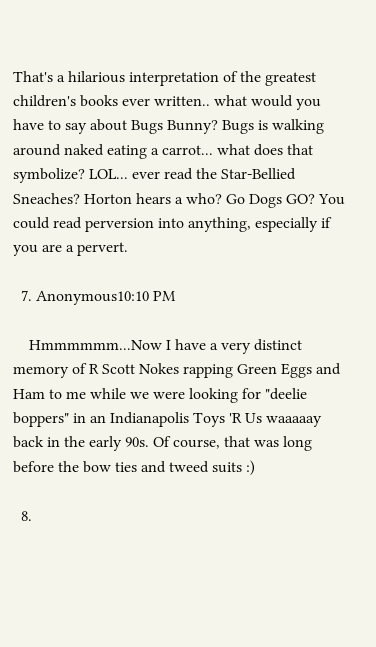That's a hilarious interpretation of the greatest children's books ever written.. what would you have to say about Bugs Bunny? Bugs is walking around naked eating a carrot... what does that symbolize? LOL... ever read the Star-Bellied Sneaches? Horton hears a who? Go Dogs GO? You could read perversion into anything, especially if you are a pervert.

  7. Anonymous10:10 PM

    Hmmmmmm...Now I have a very distinct memory of R Scott Nokes rapping Green Eggs and Ham to me while we were looking for "deelie boppers" in an Indianapolis Toys 'R Us waaaaay back in the early 90s. Of course, that was long before the bow ties and tweed suits :)

  8.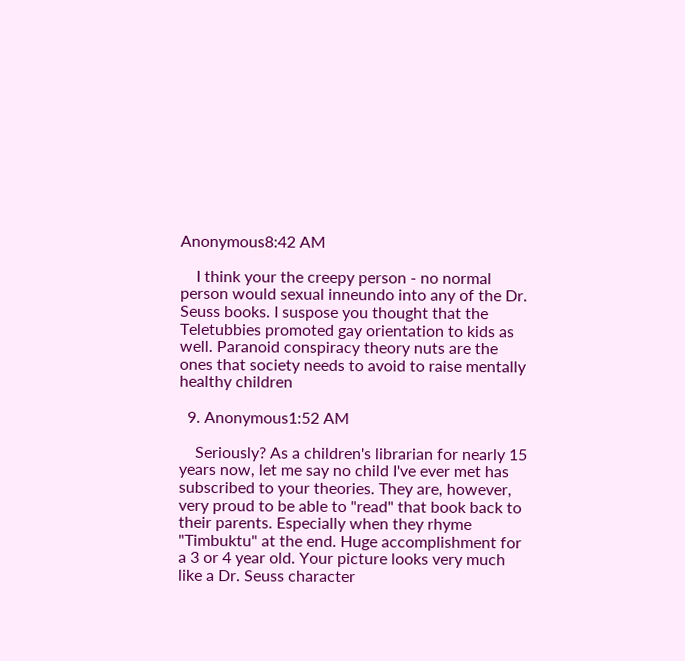Anonymous8:42 AM

    I think your the creepy person - no normal person would sexual inneundo into any of the Dr. Seuss books. I suspose you thought that the Teletubbies promoted gay orientation to kids as well. Paranoid conspiracy theory nuts are the ones that society needs to avoid to raise mentally healthy children

  9. Anonymous1:52 AM

    Seriously? As a children's librarian for nearly 15 years now, let me say no child I've ever met has subscribed to your theories. They are, however, very proud to be able to "read" that book back to their parents. Especially when they rhyme "Timbuktu" at the end. Huge accomplishment for a 3 or 4 year old. Your picture looks very much like a Dr. Seuss character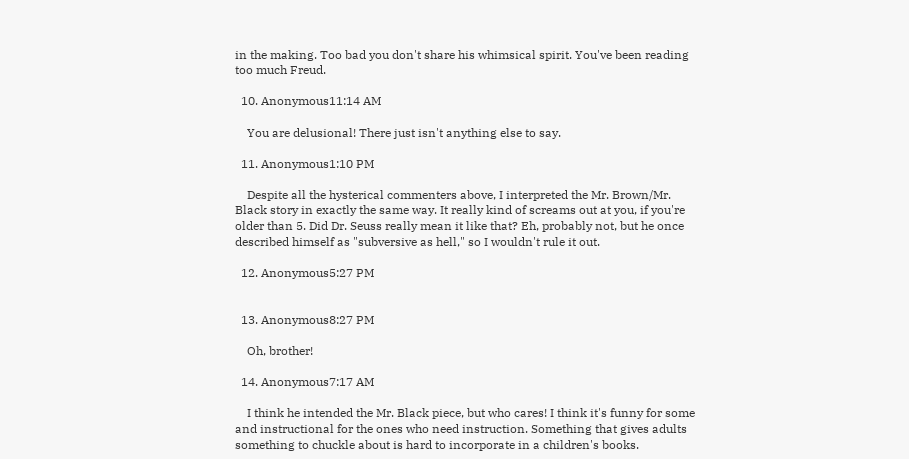in the making. Too bad you don't share his whimsical spirit. You've been reading too much Freud.

  10. Anonymous11:14 AM

    You are delusional! There just isn't anything else to say.

  11. Anonymous1:10 PM

    Despite all the hysterical commenters above, I interpreted the Mr. Brown/Mr. Black story in exactly the same way. It really kind of screams out at you, if you're older than 5. Did Dr. Seuss really mean it like that? Eh, probably not, but he once described himself as "subversive as hell," so I wouldn't rule it out.

  12. Anonymous5:27 PM


  13. Anonymous8:27 PM

    Oh, brother!

  14. Anonymous7:17 AM

    I think he intended the Mr. Black piece, but who cares! I think it's funny for some and instructional for the ones who need instruction. Something that gives adults something to chuckle about is hard to incorporate in a children's books.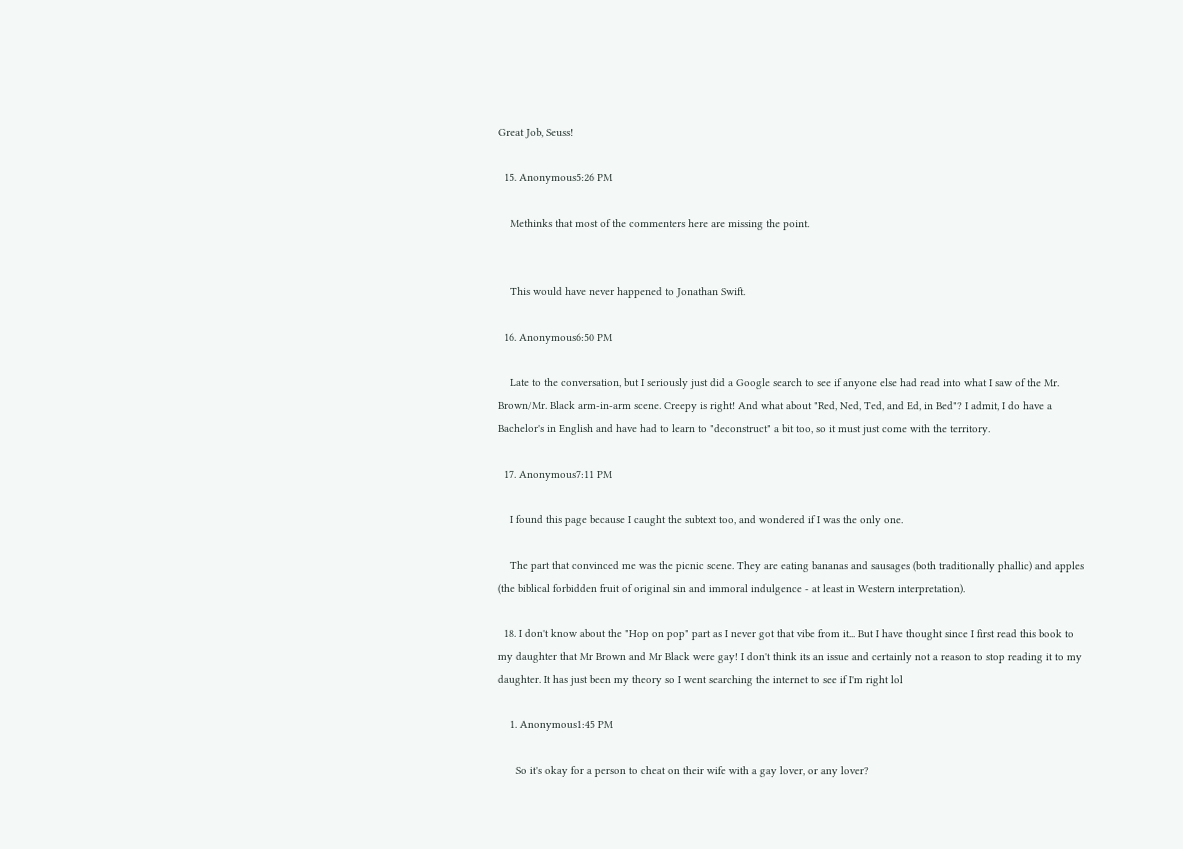Great Job, Seuss!

  15. Anonymous5:26 PM

    Methinks that most of the commenters here are missing the point.


    This would have never happened to Jonathan Swift.

  16. Anonymous6:50 PM

    Late to the conversation, but I seriously just did a Google search to see if anyone else had read into what I saw of the Mr. Brown/Mr. Black arm-in-arm scene. Creepy is right! And what about "Red, Ned, Ted, and Ed, in Bed"? I admit, I do have a Bachelor's in English and have had to learn to "deconstruct" a bit too, so it must just come with the territory.

  17. Anonymous7:11 PM

    I found this page because I caught the subtext too, and wondered if I was the only one.

    The part that convinced me was the picnic scene. They are eating bananas and sausages (both traditionally phallic) and apples (the biblical forbidden fruit of original sin and immoral indulgence - at least in Western interpretation).

  18. I don't know about the "Hop on pop" part as I never got that vibe from it... But I have thought since I first read this book to my daughter that Mr Brown and Mr Black were gay! I don't think its an issue and certainly not a reason to stop reading it to my daughter. It has just been my theory so I went searching the internet to see if I'm right lol

    1. Anonymous1:45 PM

      So it's okay for a person to cheat on their wife with a gay lover, or any lover?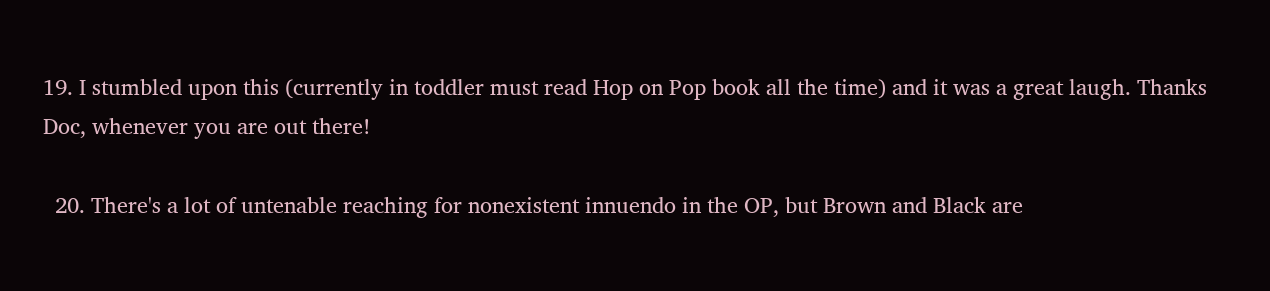19. I stumbled upon this (currently in toddler must read Hop on Pop book all the time) and it was a great laugh. Thanks Doc, whenever you are out there!

  20. There's a lot of untenable reaching for nonexistent innuendo in the OP, but Brown and Black are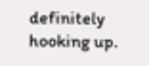definitely hooking up.